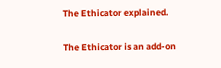The Ethicator explained.

The Ethicator is an add-on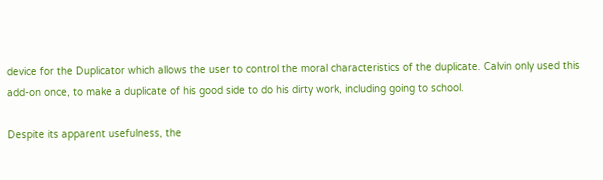device for the Duplicator which allows the user to control the moral characteristics of the duplicate. Calvin only used this add-on once, to make a duplicate of his good side to do his dirty work, including going to school.

Despite its apparent usefulness, the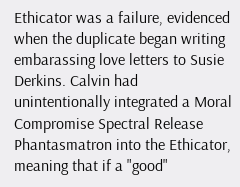Ethicator was a failure, evidenced when the duplicate began writing embarassing love letters to Susie Derkins. Calvin had unintentionally integrated a Moral Compromise Spectral Release Phantasmatron into the Ethicator, meaning that if a "good"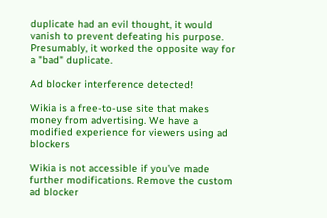duplicate had an evil thought, it would vanish to prevent defeating his purpose. Presumably, it worked the opposite way for a "bad" duplicate.

Ad blocker interference detected!

Wikia is a free-to-use site that makes money from advertising. We have a modified experience for viewers using ad blockers

Wikia is not accessible if you’ve made further modifications. Remove the custom ad blocker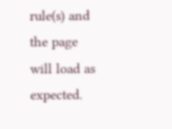rule(s) and the page will load as expected.